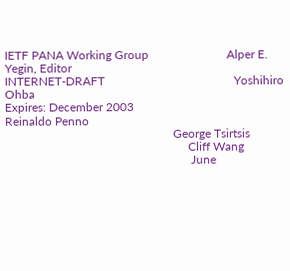IETF PANA Working Group                          Alper E. Yegin, Editor
INTERNET-DRAFT                                           Yoshihiro Ohba
Expires: December 2003                                   Reinaldo Penno
                                                        George Tsirtsis
                                                             Cliff Wang
                                                              June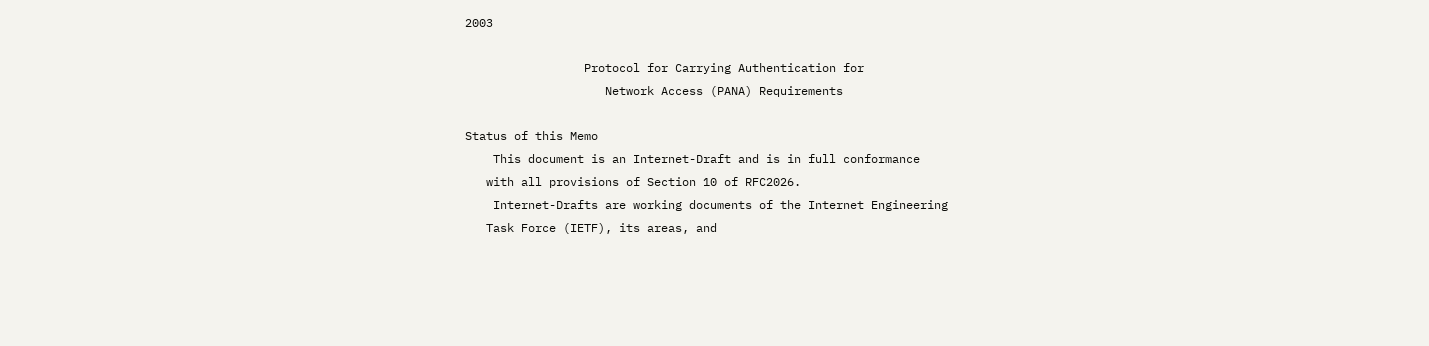2003

                 Protocol for Carrying Authentication for
                    Network Access (PANA) Requirements

Status of this Memo
    This document is an Internet-Draft and is in full conformance
   with all provisions of Section 10 of RFC2026.
    Internet-Drafts are working documents of the Internet Engineering
   Task Force (IETF), its areas, and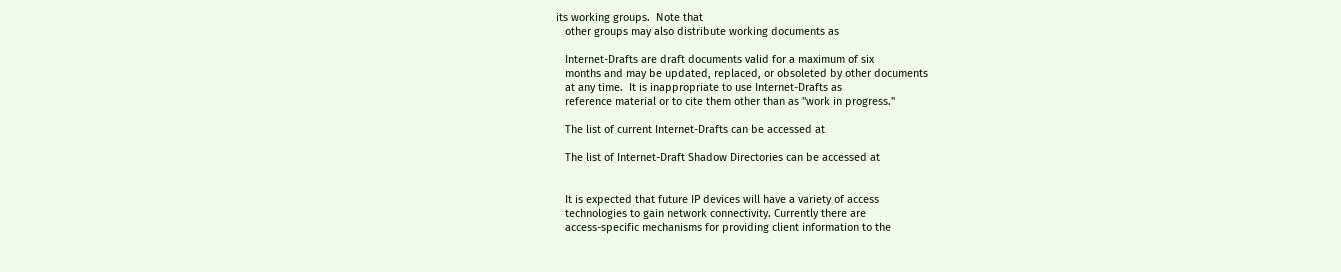its working groups.  Note that
   other groups may also distribute working documents as

   Internet-Drafts are draft documents valid for a maximum of six
   months and may be updated, replaced, or obsoleted by other documents
   at any time.  It is inappropriate to use Internet-Drafts as
   reference material or to cite them other than as "work in progress."

   The list of current Internet-Drafts can be accessed at

   The list of Internet-Draft Shadow Directories can be accessed at


   It is expected that future IP devices will have a variety of access
   technologies to gain network connectivity. Currently there are
   access-specific mechanisms for providing client information to the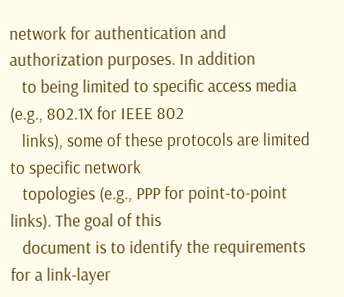network for authentication and authorization purposes. In addition
   to being limited to specific access media (e.g., 802.1X for IEEE 802
   links), some of these protocols are limited to specific network
   topologies (e.g., PPP for point-to-point links). The goal of this
   document is to identify the requirements for a link-layer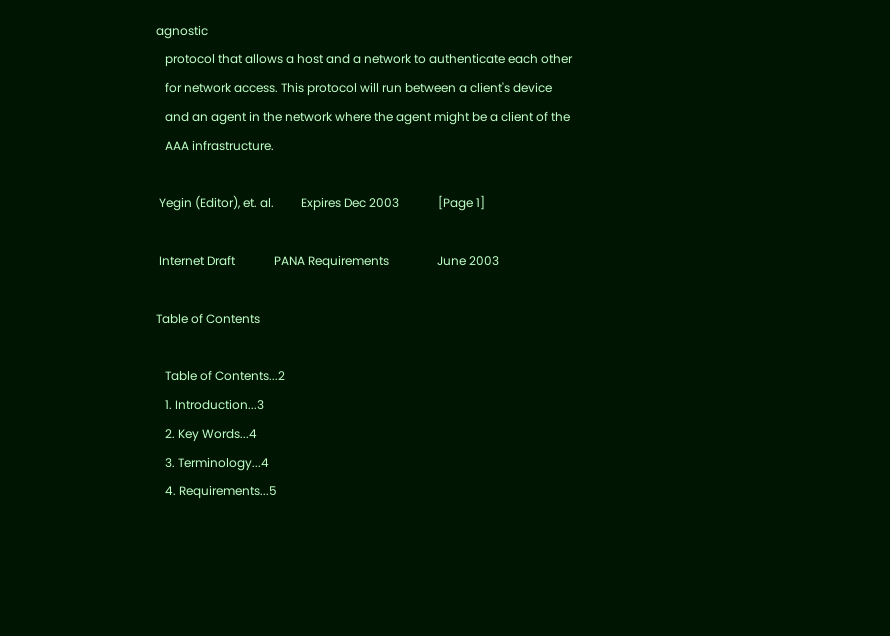agnostic
   protocol that allows a host and a network to authenticate each other
   for network access. This protocol will run between a client's device
   and an agent in the network where the agent might be a client of the
   AAA infrastructure.

 Yegin (Editor), et. al.         Expires Dec 2003             [Page 1]

 Internet Draft             PANA Requirements                June 2003

Table of Contents

   Table of Contents...2
   1. Introduction...3
   2. Key Words...4
   3. Terminology...4
   4. Requirements...5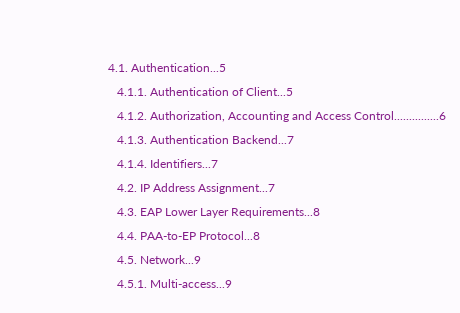4.1. Authentication...5
   4.1.1. Authentication of Client...5
   4.1.2. Authorization, Accounting and Access Control...............6
   4.1.3. Authentication Backend...7
   4.1.4. Identifiers...7
   4.2. IP Address Assignment...7
   4.3. EAP Lower Layer Requirements...8
   4.4. PAA-to-EP Protocol...8
   4.5. Network...9
   4.5.1. Multi-access...9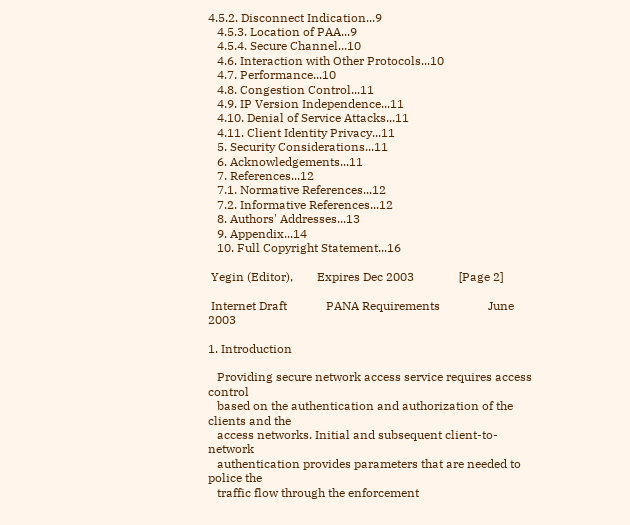4.5.2. Disconnect Indication...9
   4.5.3. Location of PAA...9
   4.5.4. Secure Channel...10
   4.6. Interaction with Other Protocols...10
   4.7. Performance...10
   4.8. Congestion Control...11
   4.9. IP Version Independence...11
   4.10. Denial of Service Attacks...11
   4.11. Client Identity Privacy...11
   5. Security Considerations...11
   6. Acknowledgements...11
   7. References...12
   7.1. Normative References...12
   7.2. Informative References...12
   8. Authors' Addresses...13
   9. Appendix...14
   10. Full Copyright Statement...16

 Yegin (Editor),        Expires Dec 2003               [Page 2]

 Internet Draft             PANA Requirements                June 2003

1. Introduction

   Providing secure network access service requires access control
   based on the authentication and authorization of the clients and the
   access networks. Initial and subsequent client-to-network
   authentication provides parameters that are needed to police the
   traffic flow through the enforcement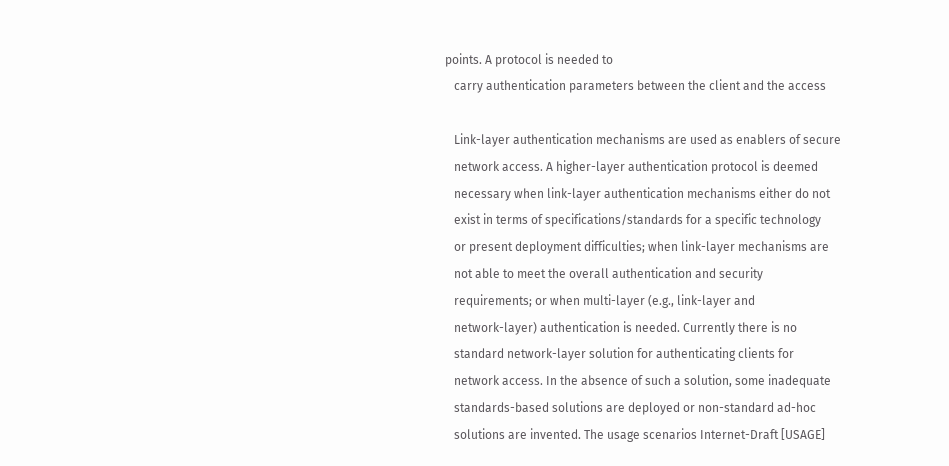points. A protocol is needed to
   carry authentication parameters between the client and the access

   Link-layer authentication mechanisms are used as enablers of secure
   network access. A higher-layer authentication protocol is deemed
   necessary when link-layer authentication mechanisms either do not
   exist in terms of specifications/standards for a specific technology
   or present deployment difficulties; when link-layer mechanisms are
   not able to meet the overall authentication and security
   requirements; or when multi-layer (e.g., link-layer and
   network-layer) authentication is needed. Currently there is no
   standard network-layer solution for authenticating clients for
   network access. In the absence of such a solution, some inadequate
   standards-based solutions are deployed or non-standard ad-hoc
   solutions are invented. The usage scenarios Internet-Draft [USAGE]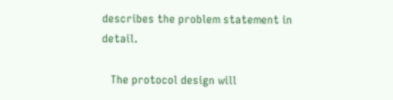describes the problem statement in detail.

   The protocol design will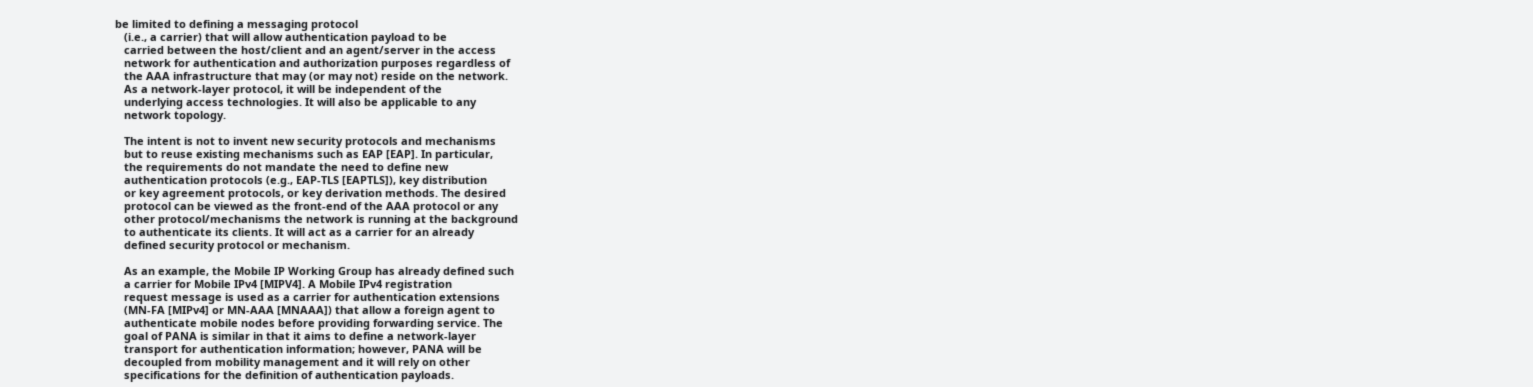be limited to defining a messaging protocol
   (i.e., a carrier) that will allow authentication payload to be
   carried between the host/client and an agent/server in the access
   network for authentication and authorization purposes regardless of
   the AAA infrastructure that may (or may not) reside on the network.
   As a network-layer protocol, it will be independent of the
   underlying access technologies. It will also be applicable to any
   network topology.

   The intent is not to invent new security protocols and mechanisms
   but to reuse existing mechanisms such as EAP [EAP]. In particular,
   the requirements do not mandate the need to define new
   authentication protocols (e.g., EAP-TLS [EAPTLS]), key distribution
   or key agreement protocols, or key derivation methods. The desired
   protocol can be viewed as the front-end of the AAA protocol or any
   other protocol/mechanisms the network is running at the background
   to authenticate its clients. It will act as a carrier for an already
   defined security protocol or mechanism.

   As an example, the Mobile IP Working Group has already defined such
   a carrier for Mobile IPv4 [MIPV4]. A Mobile IPv4 registration
   request message is used as a carrier for authentication extensions
   (MN-FA [MIPv4] or MN-AAA [MNAAA]) that allow a foreign agent to
   authenticate mobile nodes before providing forwarding service. The
   goal of PANA is similar in that it aims to define a network-layer
   transport for authentication information; however, PANA will be
   decoupled from mobility management and it will rely on other
   specifications for the definition of authentication payloads.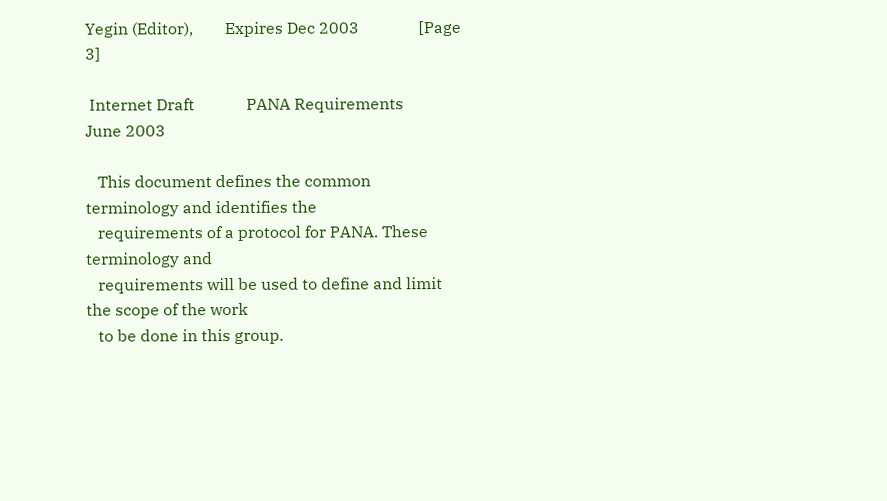Yegin (Editor),        Expires Dec 2003               [Page 3]

 Internet Draft             PANA Requirements                June 2003

   This document defines the common terminology and identifies the
   requirements of a protocol for PANA. These terminology and
   requirements will be used to define and limit the scope of the work
   to be done in this group.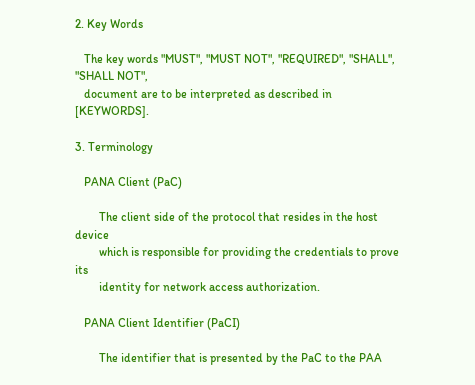2. Key Words

   The key words "MUST", "MUST NOT", "REQUIRED", "SHALL", "SHALL NOT",
   document are to be interpreted as described in [KEYWORDS].

3. Terminology

   PANA Client (PaC)

        The client side of the protocol that resides in the host device
        which is responsible for providing the credentials to prove its
        identity for network access authorization.

   PANA Client Identifier (PaCI)

        The identifier that is presented by the PaC to the PAA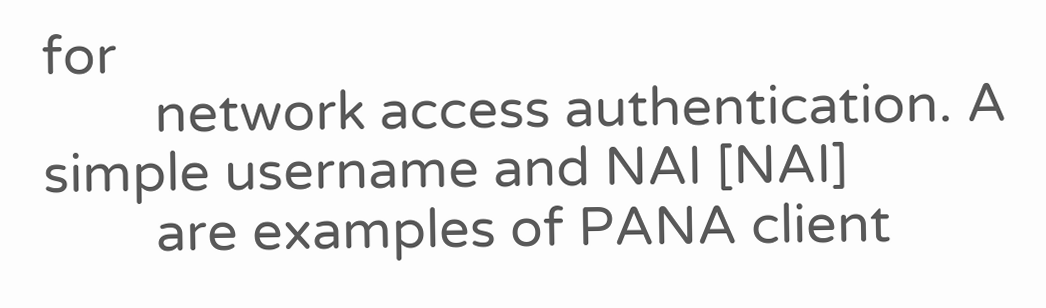for
        network access authentication. A simple username and NAI [NAI]
        are examples of PANA client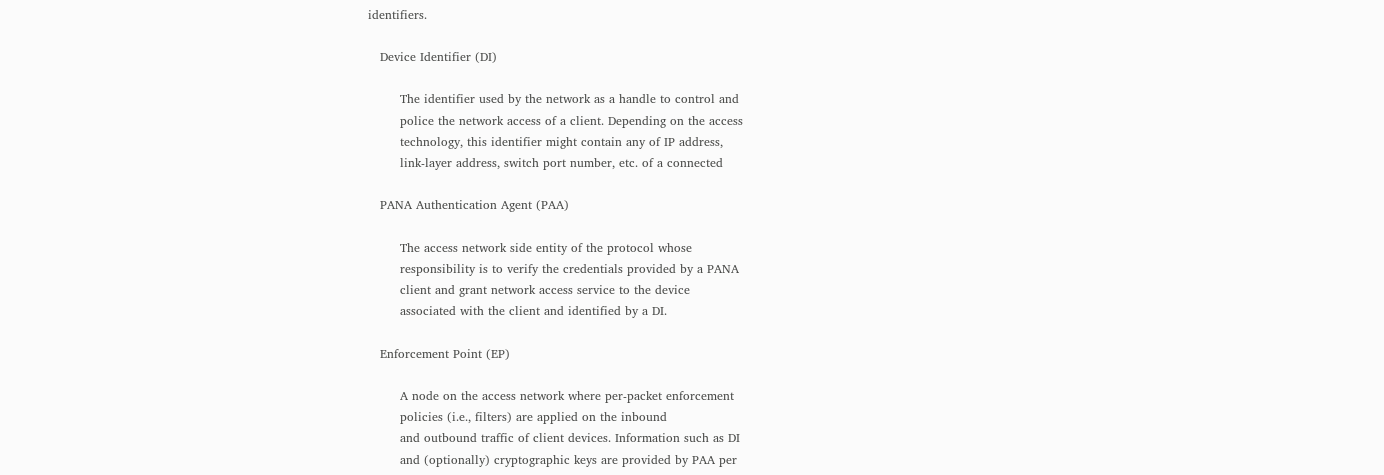identifiers.

   Device Identifier (DI)

        The identifier used by the network as a handle to control and
        police the network access of a client. Depending on the access
        technology, this identifier might contain any of IP address,
        link-layer address, switch port number, etc. of a connected

   PANA Authentication Agent (PAA)

        The access network side entity of the protocol whose
        responsibility is to verify the credentials provided by a PANA
        client and grant network access service to the device
        associated with the client and identified by a DI.

   Enforcement Point (EP)

        A node on the access network where per-packet enforcement
        policies (i.e., filters) are applied on the inbound
        and outbound traffic of client devices. Information such as DI
        and (optionally) cryptographic keys are provided by PAA per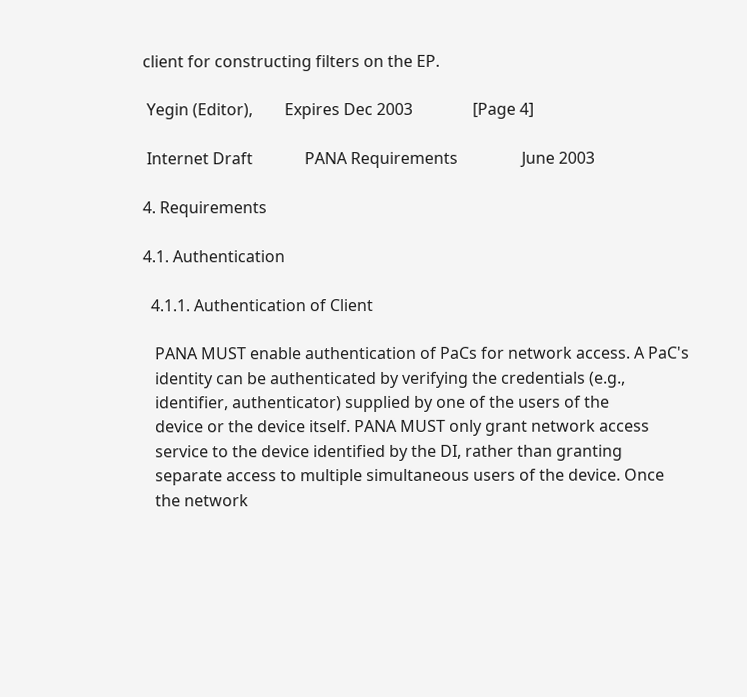client for constructing filters on the EP.

 Yegin (Editor),        Expires Dec 2003               [Page 4]

 Internet Draft             PANA Requirements                June 2003

4. Requirements

4.1. Authentication

  4.1.1. Authentication of Client

   PANA MUST enable authentication of PaCs for network access. A PaC's
   identity can be authenticated by verifying the credentials (e.g.,
   identifier, authenticator) supplied by one of the users of the
   device or the device itself. PANA MUST only grant network access
   service to the device identified by the DI, rather than granting
   separate access to multiple simultaneous users of the device. Once
   the network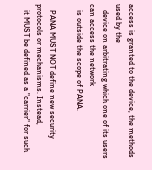access is granted to the device, the methods used by the
   device on arbitrating which one of its users can access the network
   is outside the scope of PANA.

   PANA MUST NOT define new security protocols or mechanisms. Instead,
   it MUST be defined as a "carrier" for such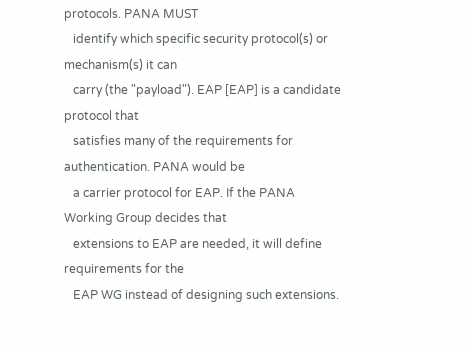protocols. PANA MUST
   identify which specific security protocol(s) or mechanism(s) it can
   carry (the "payload"). EAP [EAP] is a candidate protocol that
   satisfies many of the requirements for authentication. PANA would be
   a carrier protocol for EAP. If the PANA Working Group decides that
   extensions to EAP are needed, it will define requirements for the
   EAP WG instead of designing such extensions.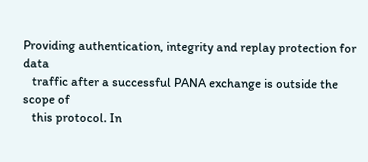Providing authentication, integrity and replay protection for data
   traffic after a successful PANA exchange is outside the scope of
   this protocol. In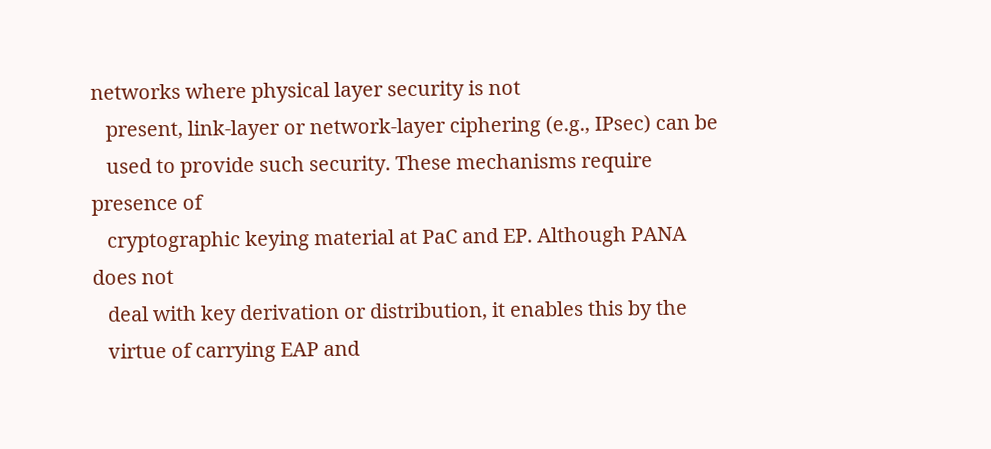networks where physical layer security is not
   present, link-layer or network-layer ciphering (e.g., IPsec) can be
   used to provide such security. These mechanisms require presence of
   cryptographic keying material at PaC and EP. Although PANA does not
   deal with key derivation or distribution, it enables this by the
   virtue of carrying EAP and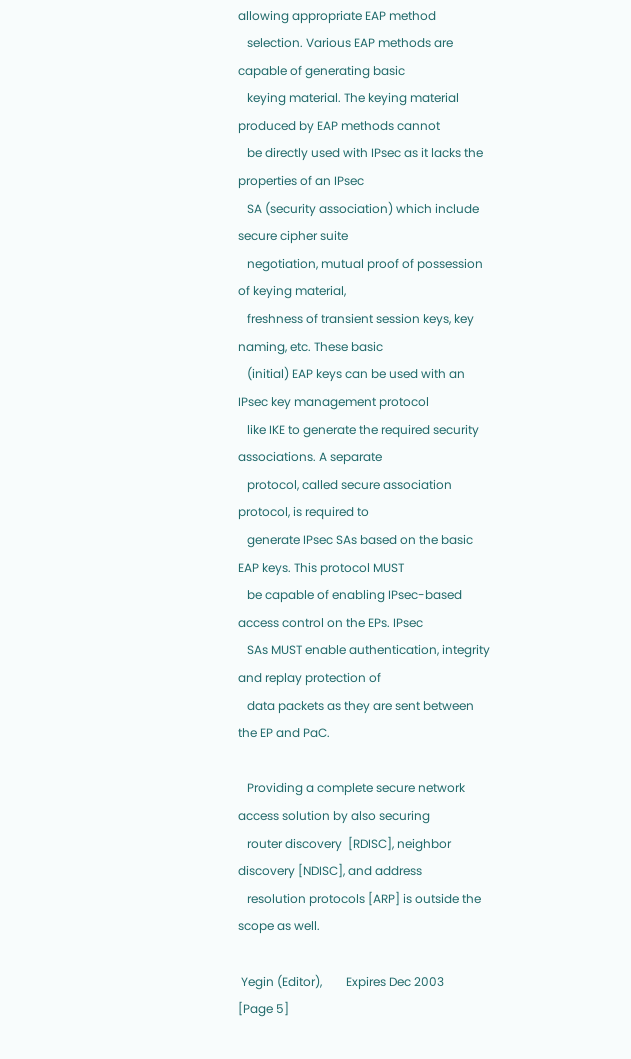allowing appropriate EAP method
   selection. Various EAP methods are capable of generating basic
   keying material. The keying material produced by EAP methods cannot
   be directly used with IPsec as it lacks the properties of an IPsec
   SA (security association) which include secure cipher suite
   negotiation, mutual proof of possession of keying material,
   freshness of transient session keys, key naming, etc. These basic
   (initial) EAP keys can be used with an IPsec key management protocol
   like IKE to generate the required security associations. A separate
   protocol, called secure association protocol, is required to
   generate IPsec SAs based on the basic EAP keys. This protocol MUST
   be capable of enabling IPsec-based access control on the EPs. IPsec
   SAs MUST enable authentication, integrity and replay protection of
   data packets as they are sent between the EP and PaC.

   Providing a complete secure network access solution by also securing
   router discovery  [RDISC], neighbor discovery [NDISC], and address
   resolution protocols [ARP] is outside the scope as well.

 Yegin (Editor),        Expires Dec 2003               [Page 5]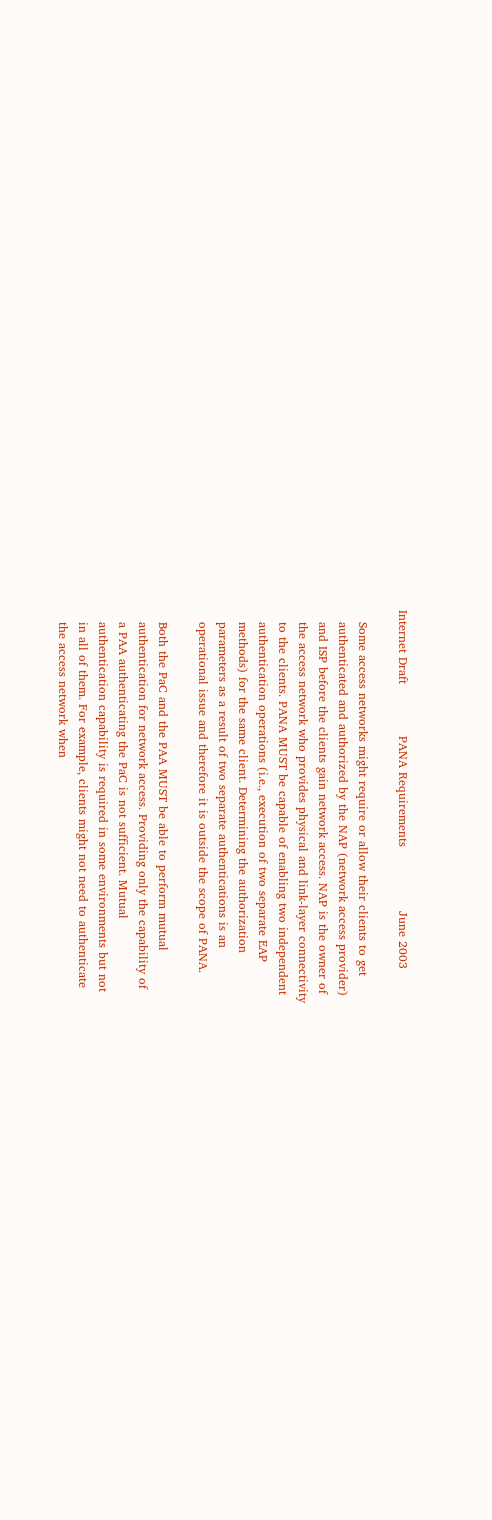Internet Draft             PANA Requirements                June 2003

   Some access networks might require or allow their clients to get
   authenticated and authorized by the NAP (network access provider)
   and ISP before the clients gain network access. NAP is the owner of
   the access network who provides physical and link-layer connectivity
   to the clients. PANA MUST be capable of enabling two independent
   authentication operations (i.e., execution of two separate EAP
   methods) for the same client. Determining the authorization
   parameters as a result of two separate authentications is an
   operational issue and therefore it is outside the scope of PANA.

   Both the PaC and the PAA MUST be able to perform mutual
   authentication for network access. Providing only the capability of
   a PAA authenticating the PaC is not sufficient. Mutual
   authentication capability is required in some environments but not
   in all of them. For example, clients might not need to authenticate
   the access network when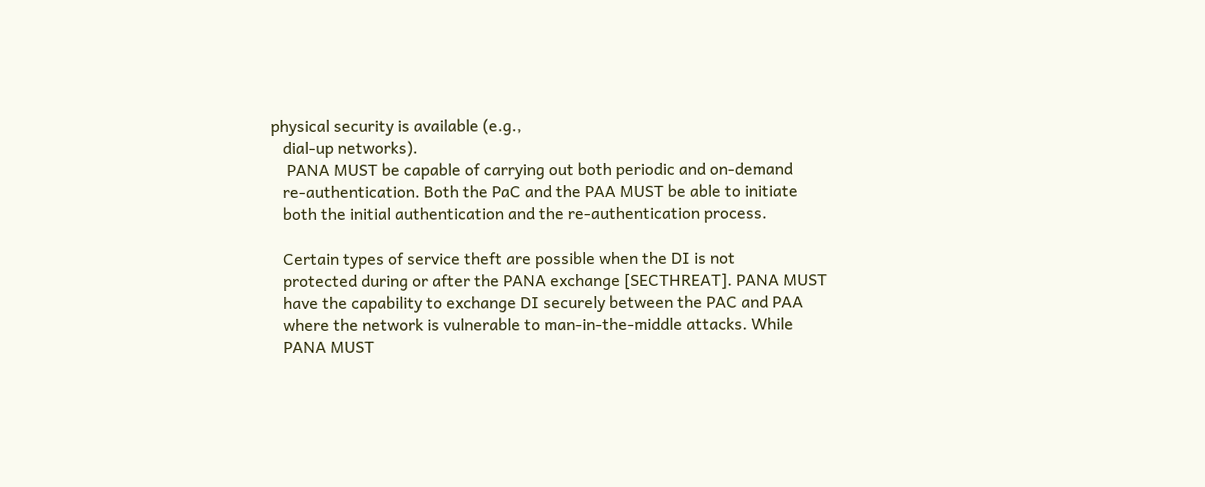physical security is available (e.g.,
   dial-up networks).
    PANA MUST be capable of carrying out both periodic and on-demand
   re-authentication. Both the PaC and the PAA MUST be able to initiate
   both the initial authentication and the re-authentication process.

   Certain types of service theft are possible when the DI is not
   protected during or after the PANA exchange [SECTHREAT]. PANA MUST
   have the capability to exchange DI securely between the PAC and PAA
   where the network is vulnerable to man-in-the-middle attacks. While
   PANA MUST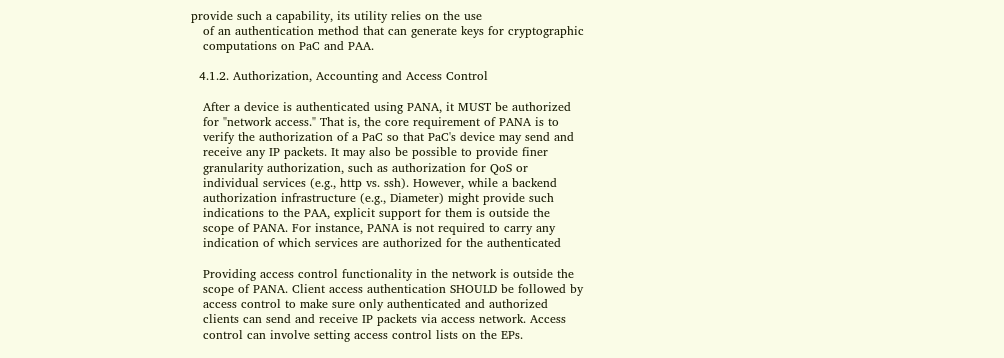provide such a capability, its utility relies on the use
   of an authentication method that can generate keys for cryptographic
   computations on PaC and PAA.

  4.1.2. Authorization, Accounting and Access Control

   After a device is authenticated using PANA, it MUST be authorized
   for "network access." That is, the core requirement of PANA is to
   verify the authorization of a PaC so that PaC's device may send and
   receive any IP packets. It may also be possible to provide finer
   granularity authorization, such as authorization for QoS or
   individual services (e.g., http vs. ssh). However, while a backend
   authorization infrastructure (e.g., Diameter) might provide such
   indications to the PAA, explicit support for them is outside the
   scope of PANA. For instance, PANA is not required to carry any
   indication of which services are authorized for the authenticated

   Providing access control functionality in the network is outside the
   scope of PANA. Client access authentication SHOULD be followed by
   access control to make sure only authenticated and authorized
   clients can send and receive IP packets via access network. Access
   control can involve setting access control lists on the EPs.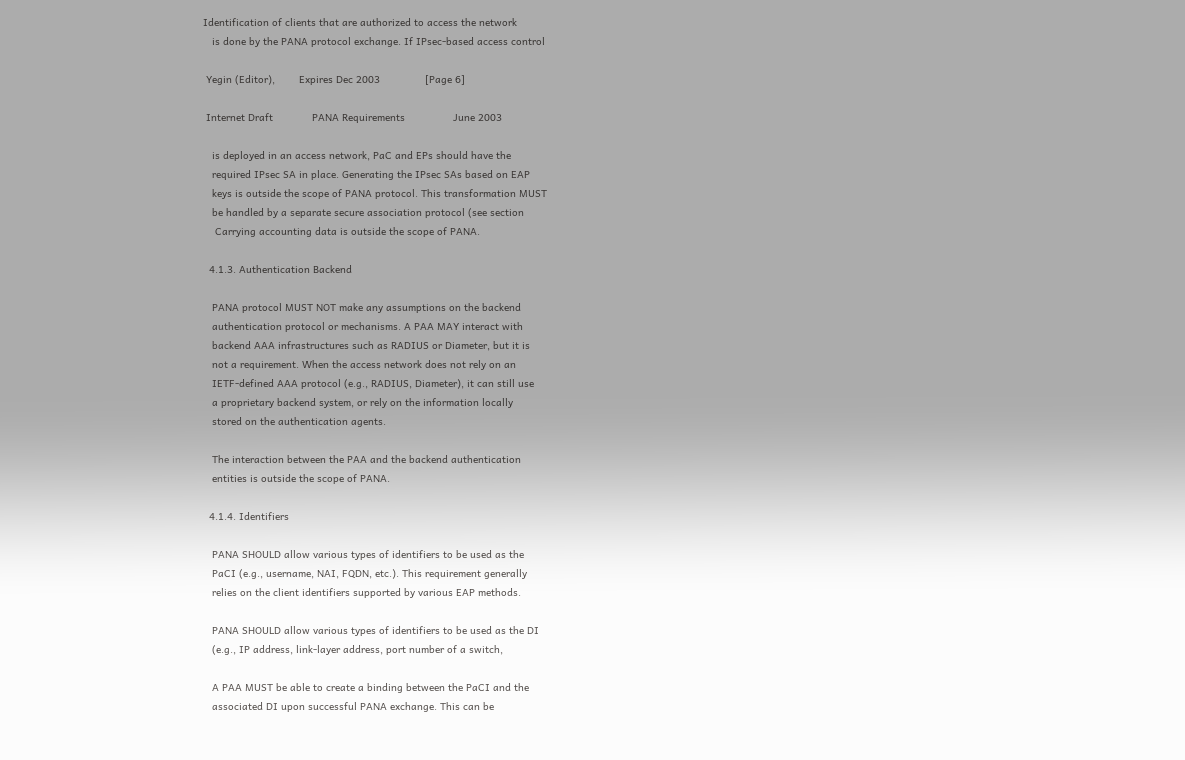Identification of clients that are authorized to access the network
   is done by the PANA protocol exchange. If IPsec-based access control

 Yegin (Editor),        Expires Dec 2003               [Page 6]

 Internet Draft             PANA Requirements                June 2003

   is deployed in an access network, PaC and EPs should have the
   required IPsec SA in place. Generating the IPsec SAs based on EAP
   keys is outside the scope of PANA protocol. This transformation MUST
   be handled by a separate secure association protocol (see section
    Carrying accounting data is outside the scope of PANA.

  4.1.3. Authentication Backend

   PANA protocol MUST NOT make any assumptions on the backend
   authentication protocol or mechanisms. A PAA MAY interact with
   backend AAA infrastructures such as RADIUS or Diameter, but it is
   not a requirement. When the access network does not rely on an
   IETF-defined AAA protocol (e.g., RADIUS, Diameter), it can still use
   a proprietary backend system, or rely on the information locally
   stored on the authentication agents.

   The interaction between the PAA and the backend authentication
   entities is outside the scope of PANA.

  4.1.4. Identifiers

   PANA SHOULD allow various types of identifiers to be used as the
   PaCI (e.g., username, NAI, FQDN, etc.). This requirement generally
   relies on the client identifiers supported by various EAP methods.

   PANA SHOULD allow various types of identifiers to be used as the DI
   (e.g., IP address, link-layer address, port number of a switch,

   A PAA MUST be able to create a binding between the PaCI and the
   associated DI upon successful PANA exchange. This can be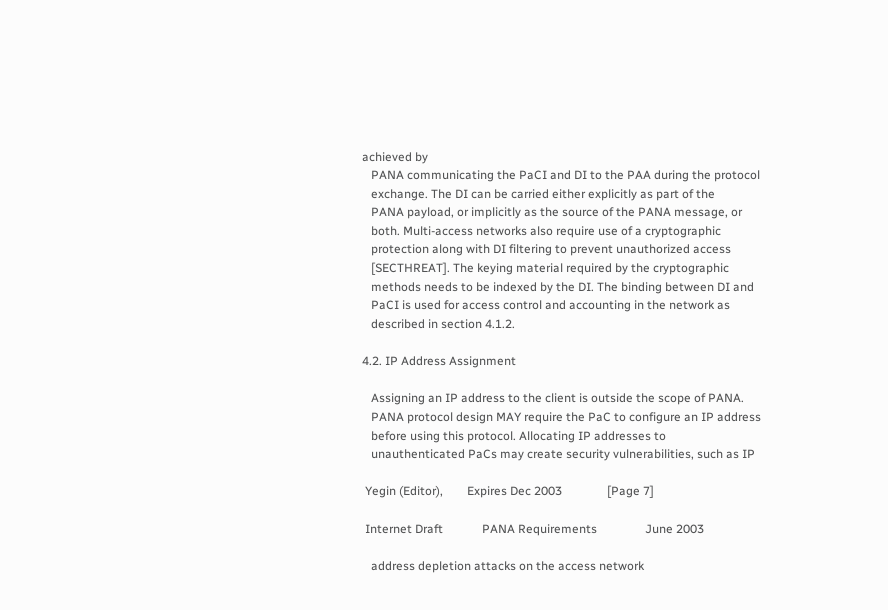achieved by
   PANA communicating the PaCI and DI to the PAA during the protocol
   exchange. The DI can be carried either explicitly as part of the
   PANA payload, or implicitly as the source of the PANA message, or
   both. Multi-access networks also require use of a cryptographic
   protection along with DI filtering to prevent unauthorized access
   [SECTHREAT]. The keying material required by the cryptographic
   methods needs to be indexed by the DI. The binding between DI and
   PaCI is used for access control and accounting in the network as
   described in section 4.1.2.

4.2. IP Address Assignment

   Assigning an IP address to the client is outside the scope of PANA.
   PANA protocol design MAY require the PaC to configure an IP address
   before using this protocol. Allocating IP addresses to
   unauthenticated PaCs may create security vulnerabilities, such as IP

 Yegin (Editor),        Expires Dec 2003               [Page 7]

 Internet Draft             PANA Requirements                June 2003

   address depletion attacks on the access network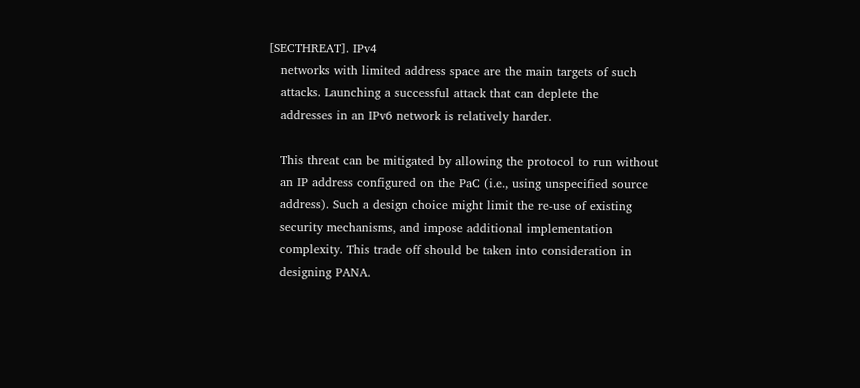[SECTHREAT]. IPv4
   networks with limited address space are the main targets of such
   attacks. Launching a successful attack that can deplete the
   addresses in an IPv6 network is relatively harder.

   This threat can be mitigated by allowing the protocol to run without
   an IP address configured on the PaC (i.e., using unspecified source
   address). Such a design choice might limit the re-use of existing
   security mechanisms, and impose additional implementation
   complexity. This trade off should be taken into consideration in
   designing PANA.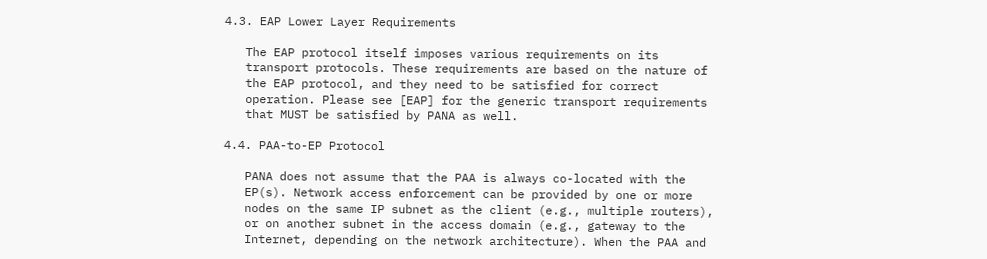4.3. EAP Lower Layer Requirements

   The EAP protocol itself imposes various requirements on its
   transport protocols. These requirements are based on the nature of
   the EAP protocol, and they need to be satisfied for correct
   operation. Please see [EAP] for the generic transport requirements
   that MUST be satisfied by PANA as well.

4.4. PAA-to-EP Protocol

   PANA does not assume that the PAA is always co-located with the
   EP(s). Network access enforcement can be provided by one or more
   nodes on the same IP subnet as the client (e.g., multiple routers),
   or on another subnet in the access domain (e.g., gateway to the
   Internet, depending on the network architecture). When the PAA and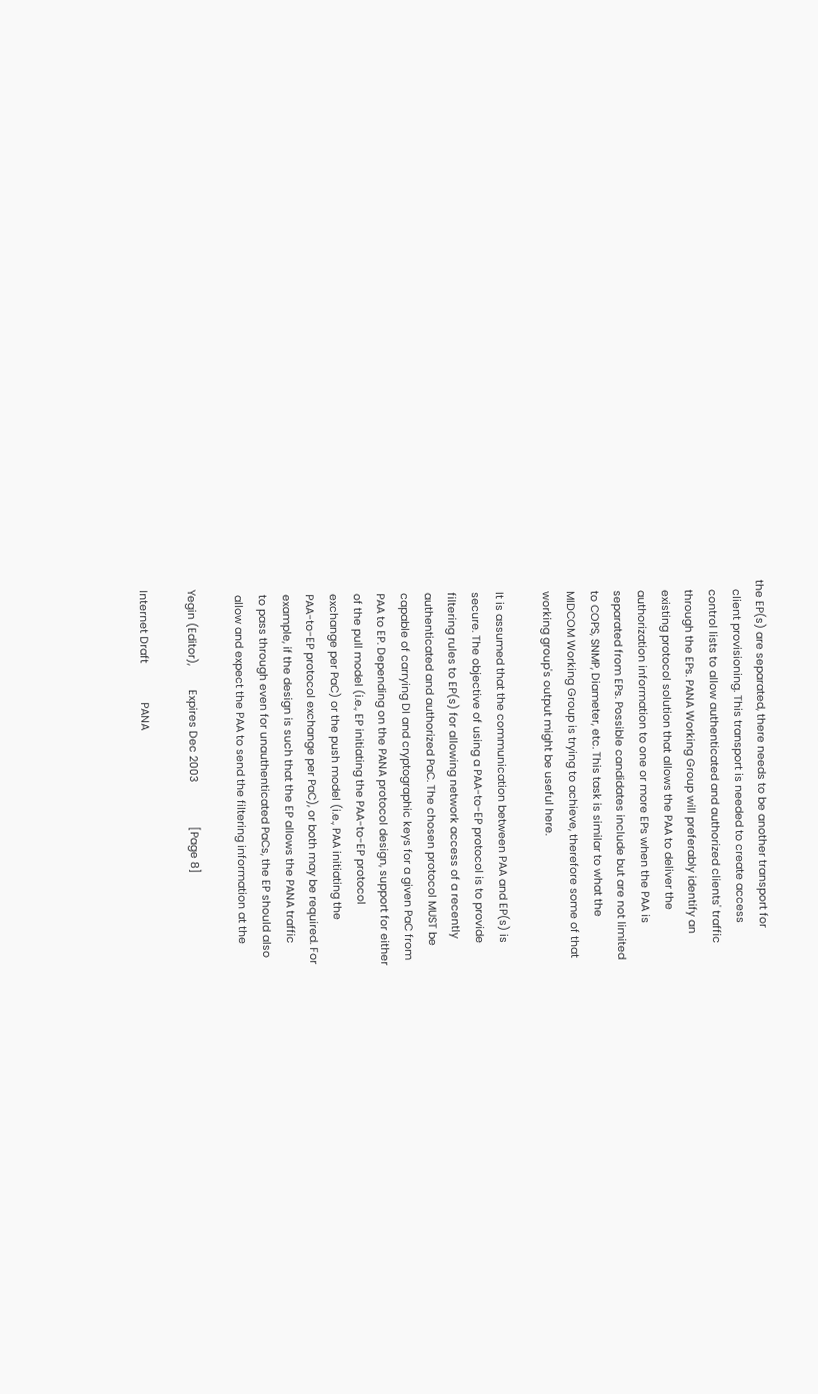the EP(s) are separated, there needs to be another transport for
   client provisioning. This transport is needed to create access
   control lists to allow authenticated and authorized clients' traffic
   through the EPs. PANA Working Group will preferably identify an
   existing protocol solution that allows the PAA to deliver the
   authorization information to one or more EPs when the PAA is
   separated from EPs. Possible candidates include but are not limited
   to COPS, SNMP, Diameter, etc. This task is similar to what the
   MIDCOM Working Group is trying to achieve, therefore some of that
   working group's output might be useful here.

   It is assumed that the communication between PAA and EP(s) is
   secure. The objective of using a PAA-to-EP protocol is to provide
   filtering rules to EP(s) for allowing network access of a recently
   authenticated and authorized PaC. The chosen protocol MUST be
   capable of carrying DI and cryptographic keys for a given PaC from
   PAA to EP. Depending on the PANA protocol design, support for either
   of the pull model (i.e., EP initiating the PAA-to-EP protocol
   exchange per PaC) or the push model (i.e., PAA initiating the
   PAA-to-EP protocol exchange per PaC), or both may be required. For
   example, if the design is such that the EP allows the PANA traffic
   to pass through even for unauthenticated PaCs, the EP should also
   allow and expect the PAA to send the filtering information at the

 Yegin (Editor),        Expires Dec 2003               [Page 8]

 Internet Draft             PANA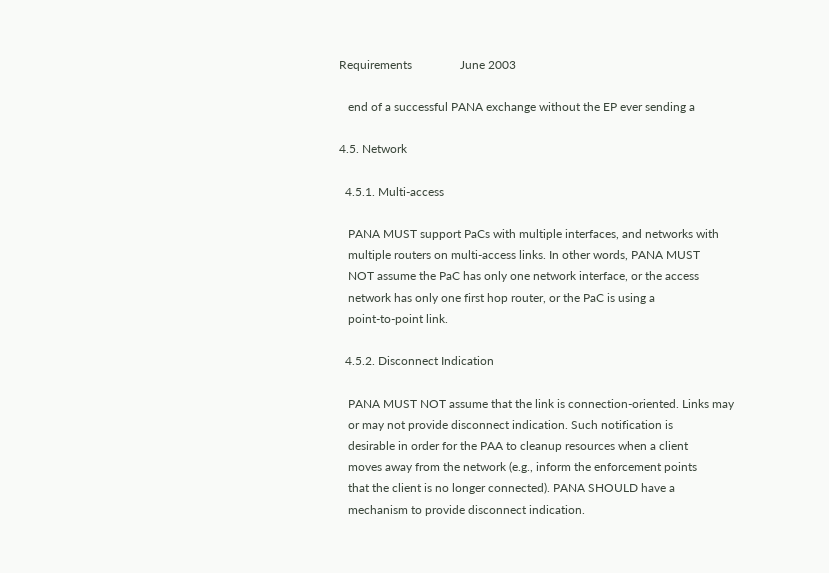Requirements                June 2003

   end of a successful PANA exchange without the EP ever sending a

4.5. Network

  4.5.1. Multi-access

   PANA MUST support PaCs with multiple interfaces, and networks with
   multiple routers on multi-access links. In other words, PANA MUST
   NOT assume the PaC has only one network interface, or the access
   network has only one first hop router, or the PaC is using a
   point-to-point link.

  4.5.2. Disconnect Indication

   PANA MUST NOT assume that the link is connection-oriented. Links may
   or may not provide disconnect indication. Such notification is
   desirable in order for the PAA to cleanup resources when a client
   moves away from the network (e.g., inform the enforcement points
   that the client is no longer connected). PANA SHOULD have a
   mechanism to provide disconnect indication.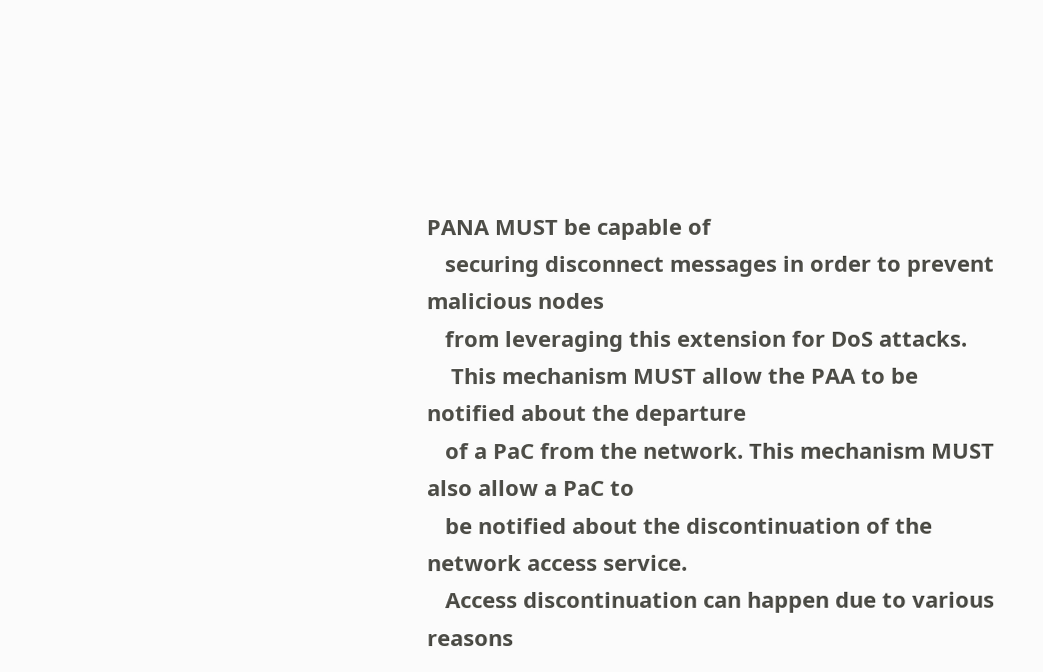PANA MUST be capable of
   securing disconnect messages in order to prevent malicious nodes
   from leveraging this extension for DoS attacks.
    This mechanism MUST allow the PAA to be notified about the departure
   of a PaC from the network. This mechanism MUST also allow a PaC to
   be notified about the discontinuation of the network access service.
   Access discontinuation can happen due to various reasons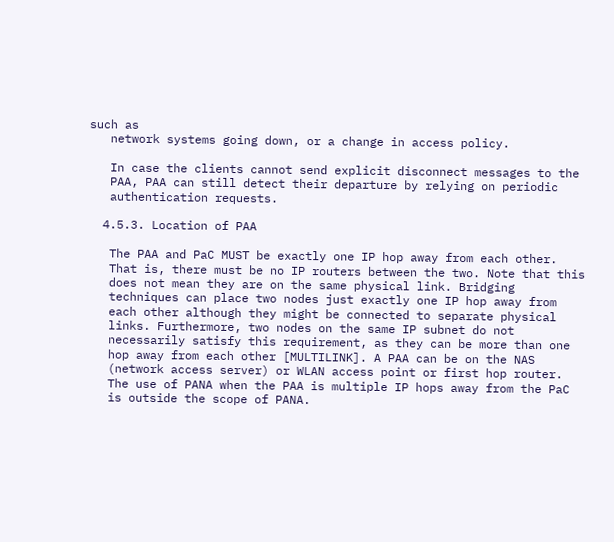such as
   network systems going down, or a change in access policy.

   In case the clients cannot send explicit disconnect messages to the
   PAA, PAA can still detect their departure by relying on periodic
   authentication requests.

  4.5.3. Location of PAA

   The PAA and PaC MUST be exactly one IP hop away from each other.
   That is, there must be no IP routers between the two. Note that this
   does not mean they are on the same physical link. Bridging
   techniques can place two nodes just exactly one IP hop away from
   each other although they might be connected to separate physical
   links. Furthermore, two nodes on the same IP subnet do not
   necessarily satisfy this requirement, as they can be more than one
   hop away from each other [MULTILINK]. A PAA can be on the NAS
   (network access server) or WLAN access point or first hop router.
   The use of PANA when the PAA is multiple IP hops away from the PaC
   is outside the scope of PANA.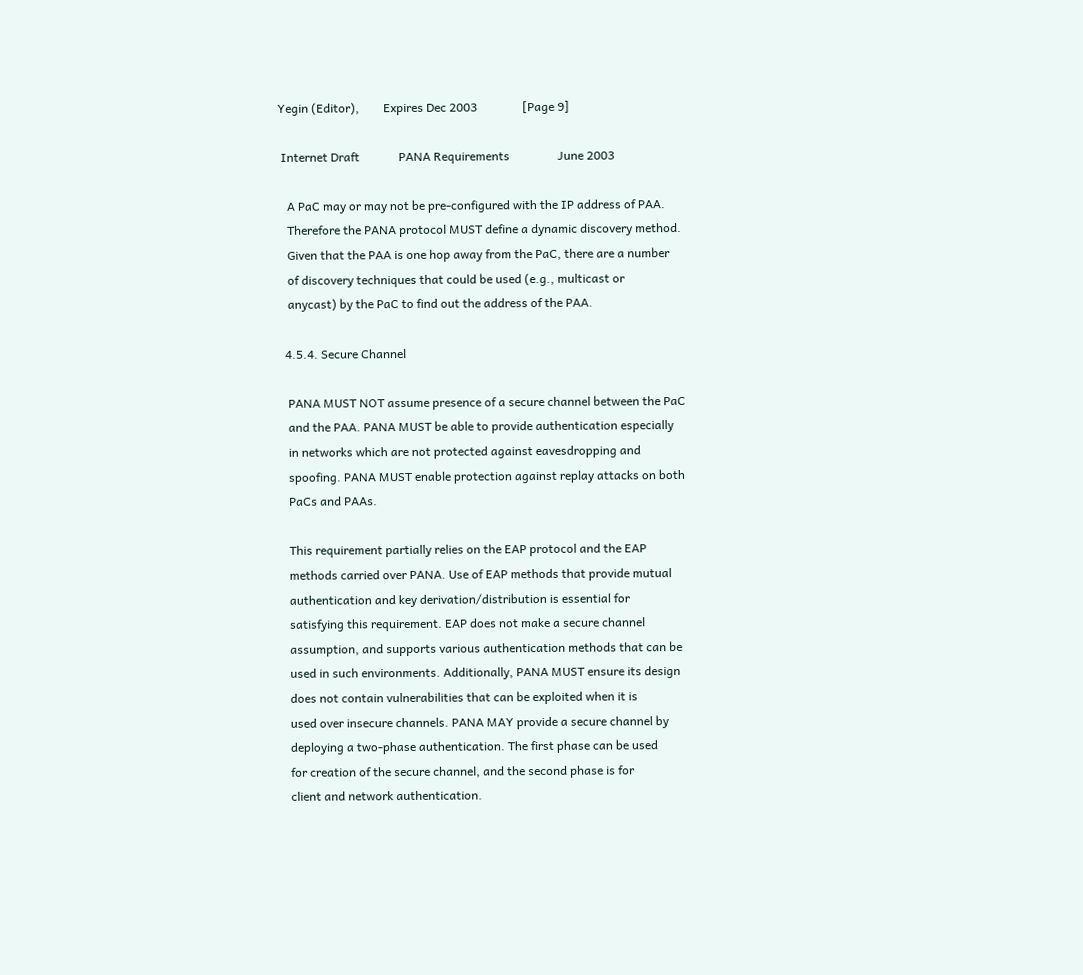Yegin (Editor),        Expires Dec 2003               [Page 9]

 Internet Draft             PANA Requirements                June 2003

   A PaC may or may not be pre-configured with the IP address of PAA.
   Therefore the PANA protocol MUST define a dynamic discovery method.
   Given that the PAA is one hop away from the PaC, there are a number
   of discovery techniques that could be used (e.g., multicast or
   anycast) by the PaC to find out the address of the PAA.

  4.5.4. Secure Channel

   PANA MUST NOT assume presence of a secure channel between the PaC
   and the PAA. PANA MUST be able to provide authentication especially
   in networks which are not protected against eavesdropping and
   spoofing. PANA MUST enable protection against replay attacks on both
   PaCs and PAAs.

   This requirement partially relies on the EAP protocol and the EAP
   methods carried over PANA. Use of EAP methods that provide mutual
   authentication and key derivation/distribution is essential for
   satisfying this requirement. EAP does not make a secure channel
   assumption, and supports various authentication methods that can be
   used in such environments. Additionally, PANA MUST ensure its design
   does not contain vulnerabilities that can be exploited when it is
   used over insecure channels. PANA MAY provide a secure channel by
   deploying a two-phase authentication. The first phase can be used
   for creation of the secure channel, and the second phase is for
   client and network authentication.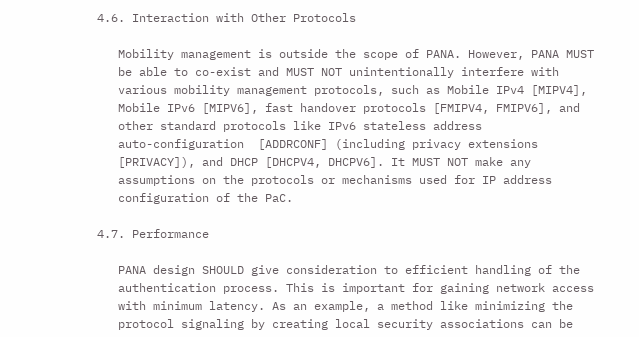4.6. Interaction with Other Protocols

   Mobility management is outside the scope of PANA. However, PANA MUST
   be able to co-exist and MUST NOT unintentionally interfere with
   various mobility management protocols, such as Mobile IPv4 [MIPV4],
   Mobile IPv6 [MIPV6], fast handover protocols [FMIPV4, FMIPV6], and
   other standard protocols like IPv6 stateless address
   auto-configuration  [ADDRCONF] (including privacy extensions
   [PRIVACY]), and DHCP [DHCPV4, DHCPV6]. It MUST NOT make any
   assumptions on the protocols or mechanisms used for IP address
   configuration of the PaC.

4.7. Performance

   PANA design SHOULD give consideration to efficient handling of the
   authentication process. This is important for gaining network access
   with minimum latency. As an example, a method like minimizing the
   protocol signaling by creating local security associations can be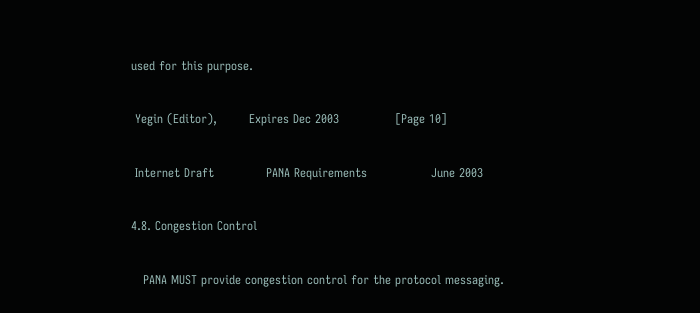used for this purpose.

 Yegin (Editor),        Expires Dec 2003              [Page 10]

 Internet Draft             PANA Requirements                June 2003

4.8. Congestion Control

   PANA MUST provide congestion control for the protocol messaging.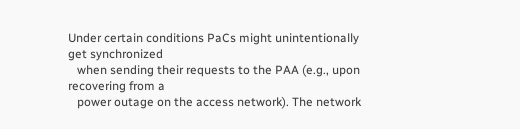Under certain conditions PaCs might unintentionally get synchronized
   when sending their requests to the PAA (e.g., upon recovering from a
   power outage on the access network). The network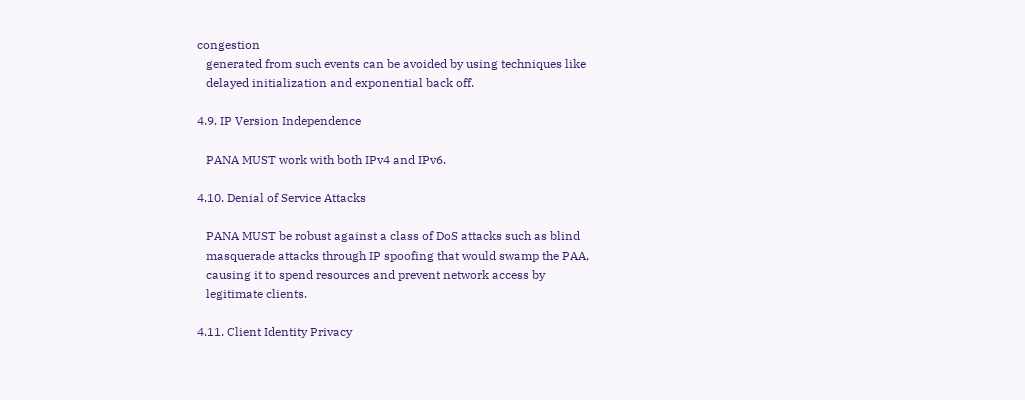congestion
   generated from such events can be avoided by using techniques like
   delayed initialization and exponential back off.

4.9. IP Version Independence

   PANA MUST work with both IPv4 and IPv6.

4.10. Denial of Service Attacks

   PANA MUST be robust against a class of DoS attacks such as blind
   masquerade attacks through IP spoofing that would swamp the PAA,
   causing it to spend resources and prevent network access by
   legitimate clients.

4.11. Client Identity Privacy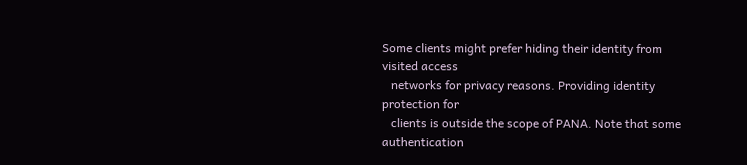Some clients might prefer hiding their identity from visited access
   networks for privacy reasons. Providing identity protection for
   clients is outside the scope of PANA. Note that some authentication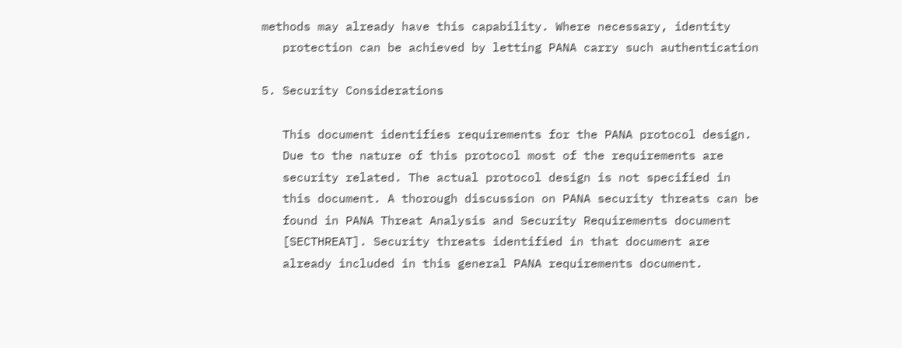methods may already have this capability. Where necessary, identity
   protection can be achieved by letting PANA carry such authentication

5. Security Considerations

   This document identifies requirements for the PANA protocol design.
   Due to the nature of this protocol most of the requirements are
   security related. The actual protocol design is not specified in
   this document. A thorough discussion on PANA security threats can be
   found in PANA Threat Analysis and Security Requirements document
   [SECTHREAT]. Security threats identified in that document are
   already included in this general PANA requirements document.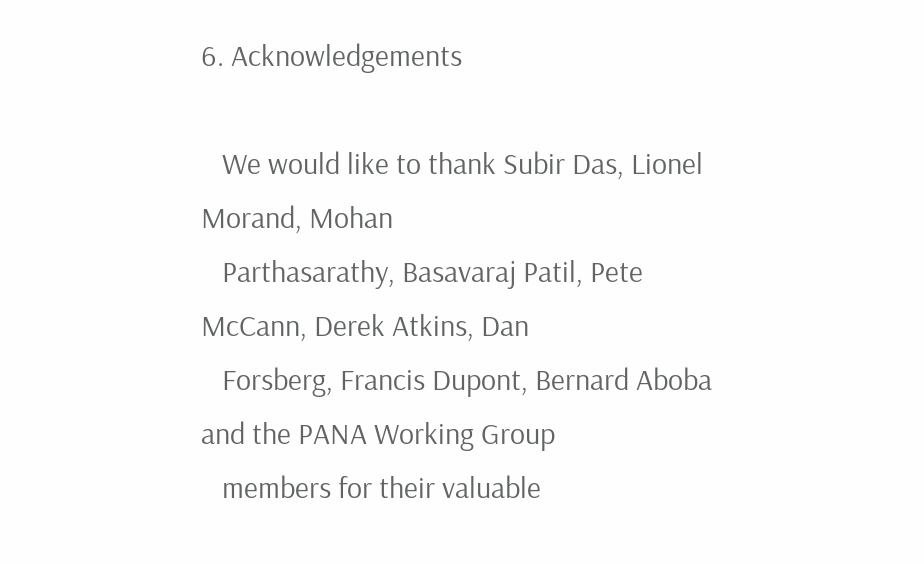6. Acknowledgements

   We would like to thank Subir Das, Lionel Morand, Mohan
   Parthasarathy, Basavaraj Patil, Pete McCann, Derek Atkins, Dan
   Forsberg, Francis Dupont, Bernard Aboba and the PANA Working Group
   members for their valuable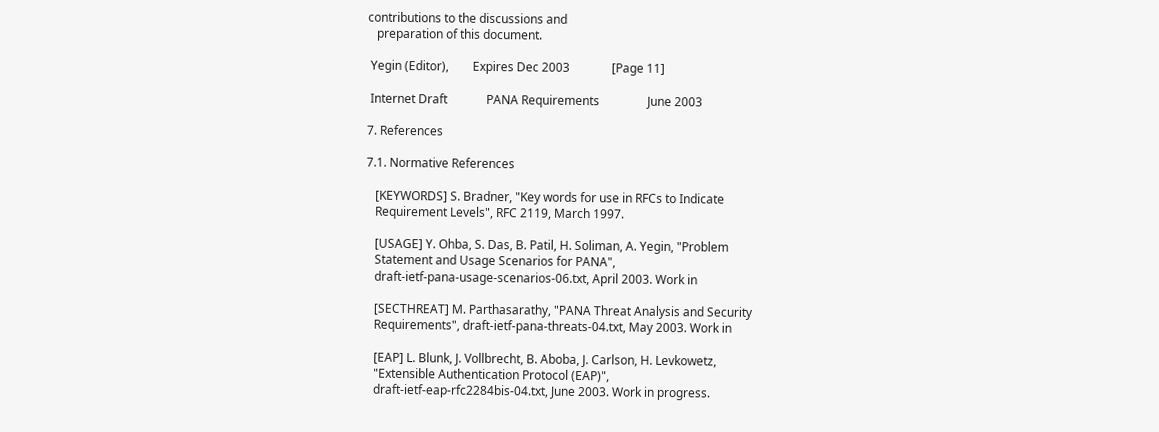contributions to the discussions and
   preparation of this document.

 Yegin (Editor),        Expires Dec 2003              [Page 11]

 Internet Draft             PANA Requirements                June 2003

7. References

7.1. Normative References

   [KEYWORDS] S. Bradner, "Key words for use in RFCs to Indicate
   Requirement Levels", RFC 2119, March 1997.

   [USAGE] Y. Ohba, S. Das, B. Patil, H. Soliman, A. Yegin, "Problem
   Statement and Usage Scenarios for PANA",
   draft-ietf-pana-usage-scenarios-06.txt, April 2003. Work in

   [SECTHREAT] M. Parthasarathy, "PANA Threat Analysis and Security
   Requirements", draft-ietf-pana-threats-04.txt, May 2003. Work in

   [EAP] L. Blunk, J. Vollbrecht, B. Aboba, J. Carlson, H. Levkowetz,
   "Extensible Authentication Protocol (EAP)",
   draft-ietf-eap-rfc2284bis-04.txt, June 2003. Work in progress.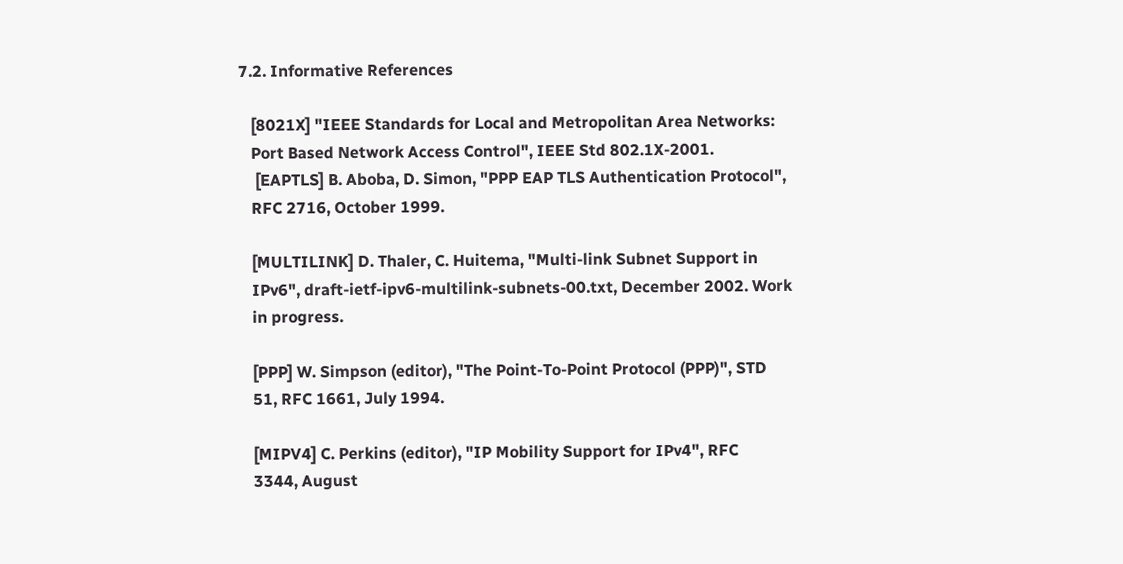7.2. Informative References

   [8021X] "IEEE Standards for Local and Metropolitan Area Networks:
   Port Based Network Access Control", IEEE Std 802.1X-2001.
    [EAPTLS] B. Aboba, D. Simon, "PPP EAP TLS Authentication Protocol",
   RFC 2716, October 1999.

   [MULTILINK] D. Thaler, C. Huitema, "Multi-link Subnet Support in
   IPv6", draft-ietf-ipv6-multilink-subnets-00.txt, December 2002. Work
   in progress.

   [PPP] W. Simpson (editor), "The Point-To-Point Protocol (PPP)", STD
   51, RFC 1661, July 1994.

   [MIPV4] C. Perkins (editor), "IP Mobility Support for IPv4", RFC
   3344, August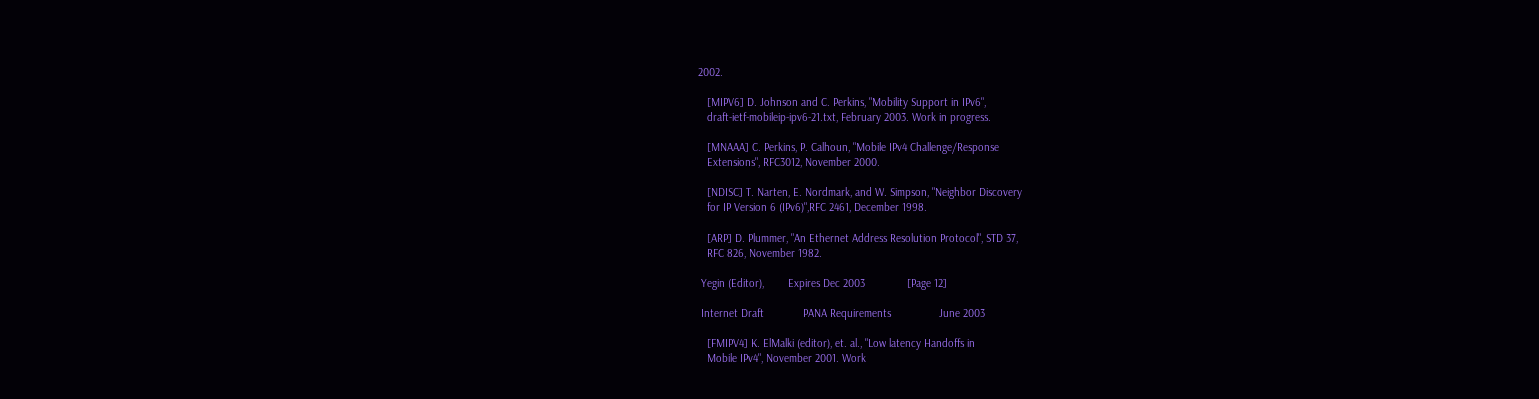2002.

   [MIPV6] D. Johnson and C. Perkins, "Mobility Support in IPv6",
   draft-ietf-mobileip-ipv6-21.txt, February 2003. Work in progress.

   [MNAAA] C. Perkins, P. Calhoun, "Mobile IPv4 Challenge/Response
   Extensions", RFC3012, November 2000.

   [NDISC] T. Narten, E. Nordmark, and W. Simpson, "Neighbor Discovery
   for IP Version 6 (IPv6)",RFC 2461, December 1998.

   [ARP] D. Plummer, "An Ethernet Address Resolution Protocol", STD 37,
   RFC 826, November 1982.

 Yegin (Editor),        Expires Dec 2003              [Page 12]

 Internet Draft             PANA Requirements                June 2003

   [FMIPV4] K. ElMalki (editor), et. al., "Low latency Handoffs in
   Mobile IPv4", November 2001. Work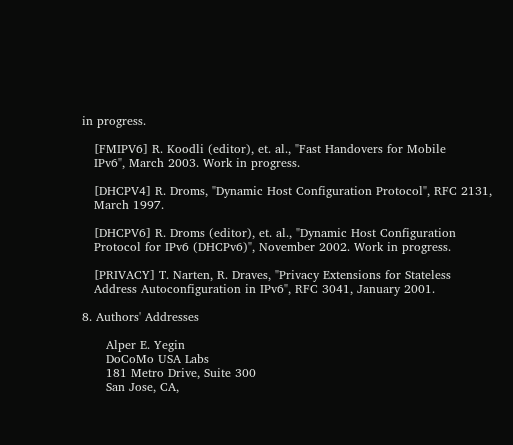in progress.

   [FMIPV6] R. Koodli (editor), et. al., "Fast Handovers for Mobile
   IPv6", March 2003. Work in progress.

   [DHCPV4] R. Droms, "Dynamic Host Configuration Protocol", RFC 2131,
   March 1997.

   [DHCPV6] R. Droms (editor), et. al., "Dynamic Host Configuration
   Protocol for IPv6 (DHCPv6)", November 2002. Work in progress.

   [PRIVACY] T. Narten, R. Draves, "Privacy Extensions for Stateless
   Address Autoconfiguration in IPv6", RFC 3041, January 2001.

8. Authors' Addresses

      Alper E. Yegin
      DoCoMo USA Labs
      181 Metro Drive, Suite 300
      San Jose, CA,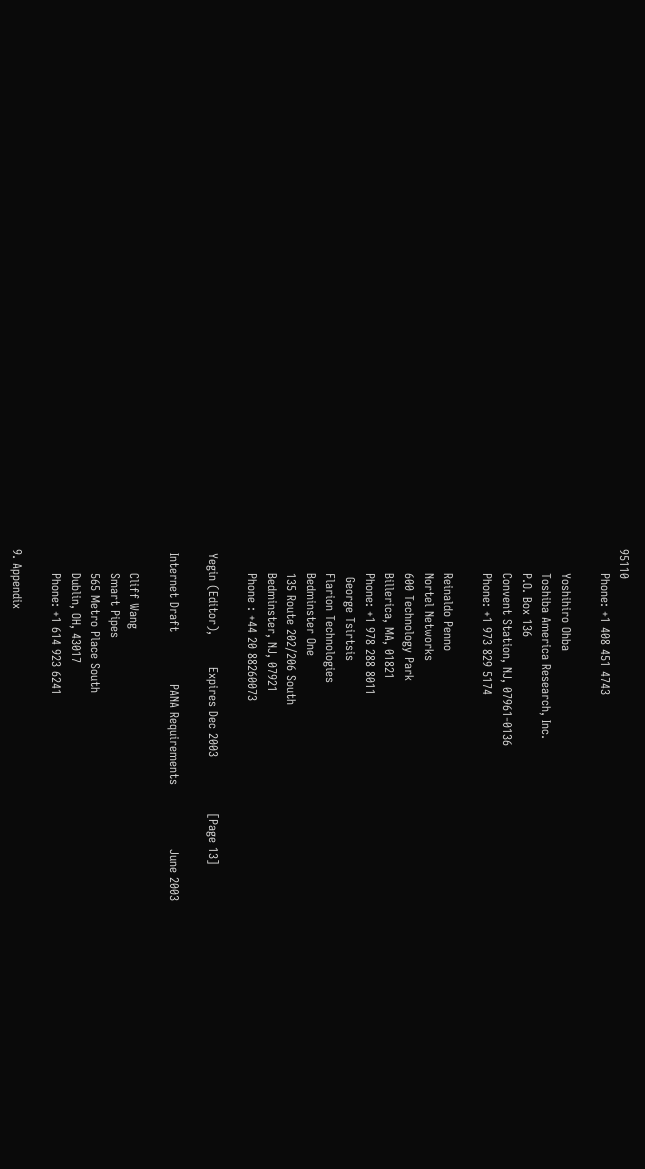95110
      Phone: +1 408 451 4743

      Yoshihiro Ohba
      Toshiba America Research, Inc.
      P.O. Box 136
      Convent Station, NJ, 07961-0136
      Phone: +1 973 829 5174

      Reinaldo Penno
      Nortel Networks
      600 Technology Park
      Billerica, MA, 01821
      Phone: +1 978 288 8011
       George Tsirtsis
      Flarion Technologies
      Bedminster One
      135 Route 202/206 South
      Bedminster, NJ, 07921
      Phone : +44 20 88260073

 Yegin (Editor),        Expires Dec 2003              [Page 13]

 Internet Draft             PANA Requirements                June 2003

      Cliff Wang
      Smart Pipes
      565 Metro Place South
      Dublin, OH, 43017
      Phone: +1 614 923 6241

9. Appendix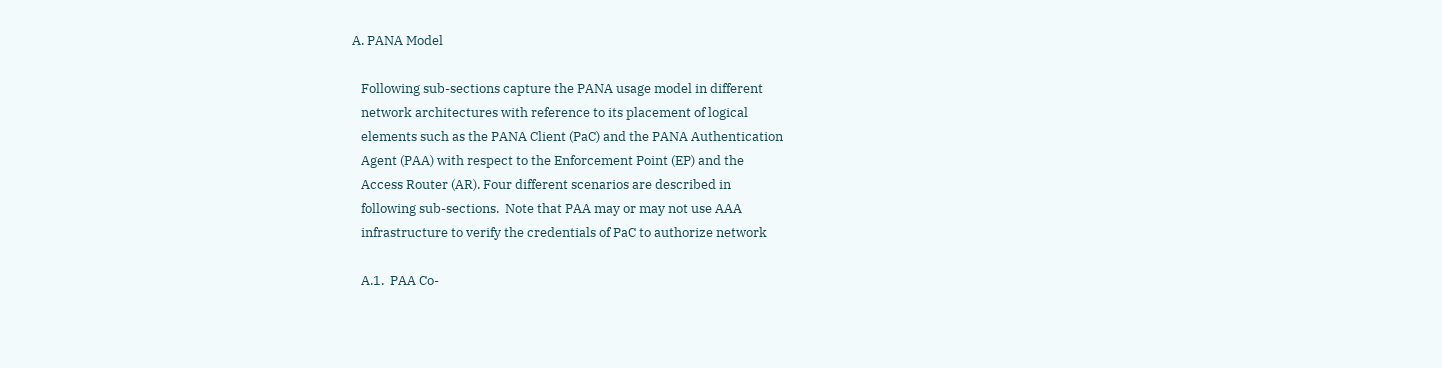A. PANA Model

   Following sub-sections capture the PANA usage model in different
   network architectures with reference to its placement of logical
   elements such as the PANA Client (PaC) and the PANA Authentication
   Agent (PAA) with respect to the Enforcement Point (EP) and the
   Access Router (AR). Four different scenarios are described in
   following sub-sections.  Note that PAA may or may not use AAA
   infrastructure to verify the credentials of PaC to authorize network

   A.1.  PAA Co-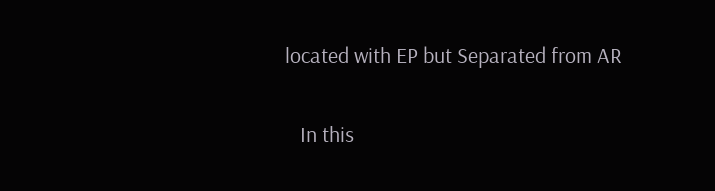located with EP but Separated from AR

   In this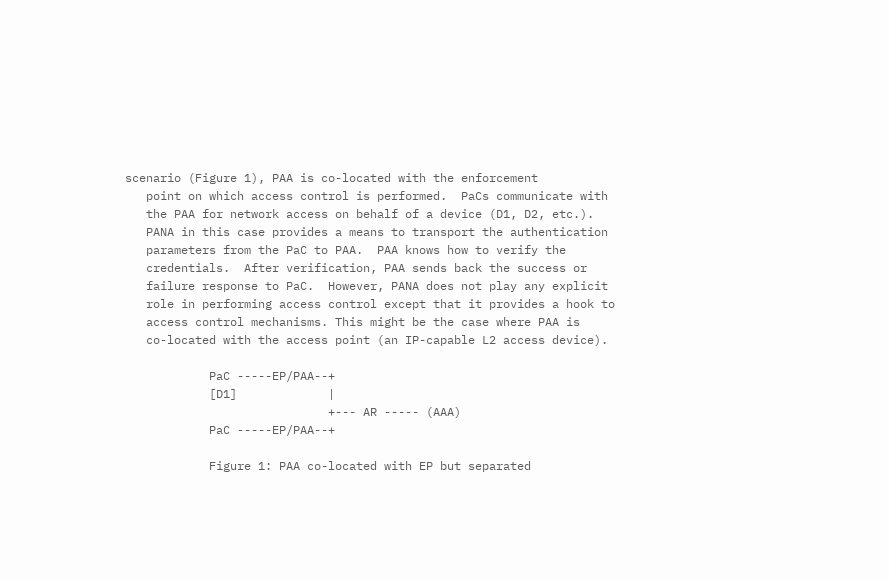scenario (Figure 1), PAA is co-located with the enforcement
   point on which access control is performed.  PaCs communicate with
   the PAA for network access on behalf of a device (D1, D2, etc.).
   PANA in this case provides a means to transport the authentication
   parameters from the PaC to PAA.  PAA knows how to verify the
   credentials.  After verification, PAA sends back the success or
   failure response to PaC.  However, PANA does not play any explicit
   role in performing access control except that it provides a hook to
   access control mechanisms. This might be the case where PAA is
   co-located with the access point (an IP-capable L2 access device).

            PaC -----EP/PAA--+
            [D1]             |
                             +--- AR ----- (AAA)
            PaC -----EP/PAA--+

            Figure 1: PAA co-located with EP but separated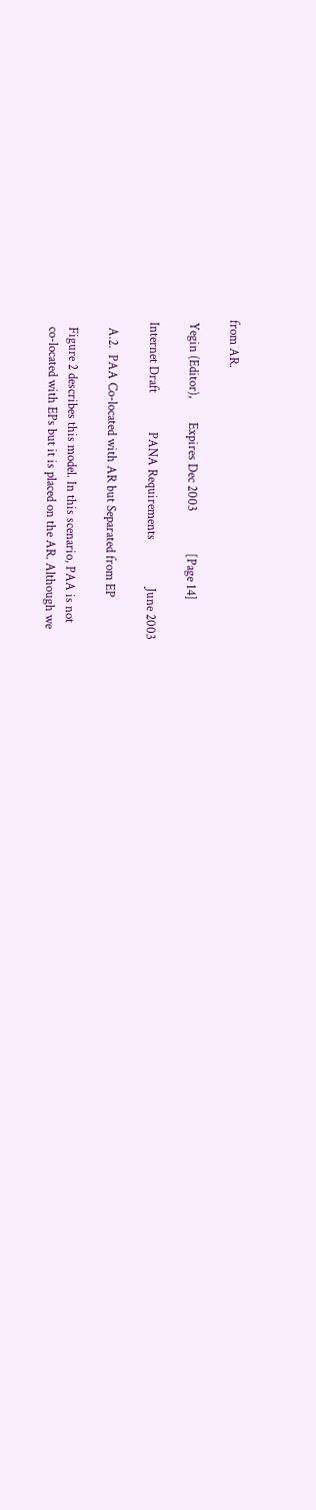from AR.

 Yegin (Editor),        Expires Dec 2003              [Page 14]

 Internet Draft             PANA Requirements                June 2003

   A.2.  PAA Co-located with AR but Separated from EP

   Figure 2 describes this model. In this scenario, PAA is not
   co-located with EPs but it is placed on the AR. Although we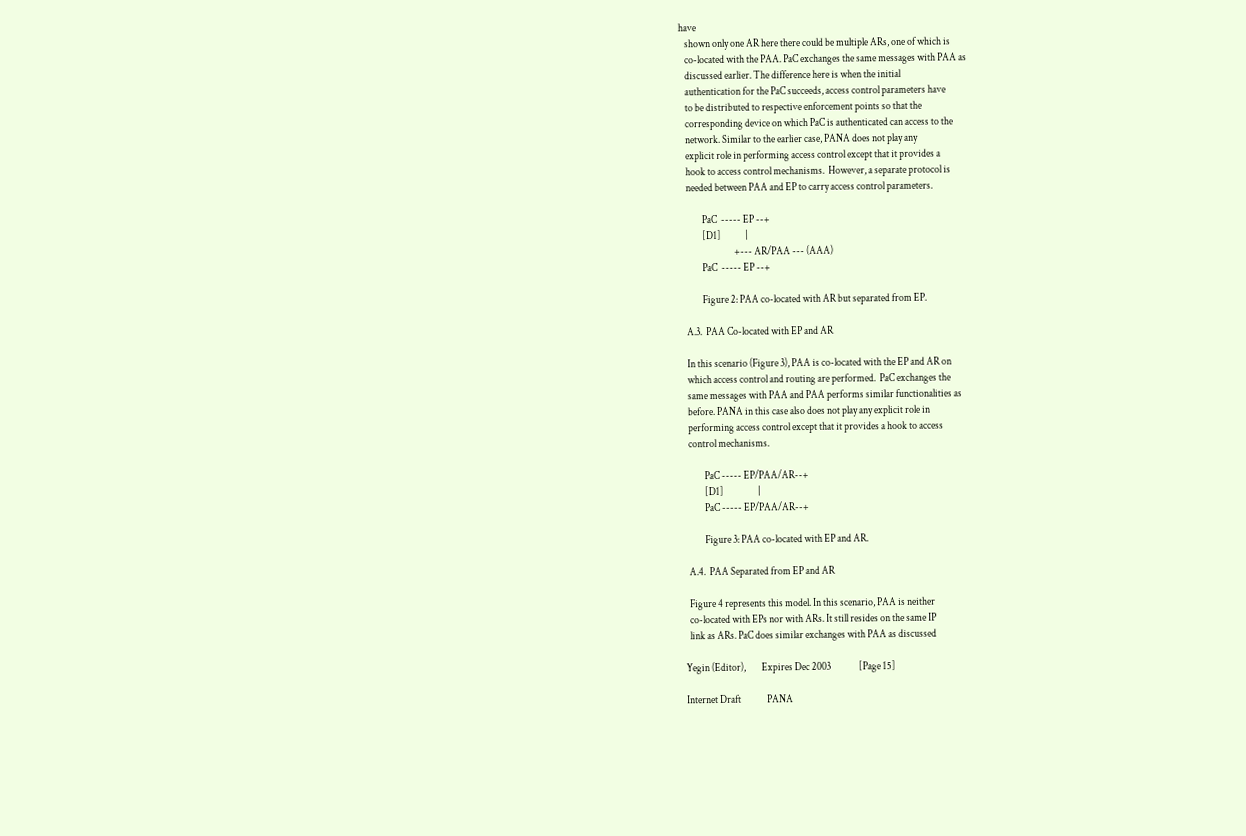have
   shown only one AR here there could be multiple ARs, one of which is
   co-located with the PAA. PaC exchanges the same messages with PAA as
   discussed earlier. The difference here is when the initial
   authentication for the PaC succeeds, access control parameters have
   to be distributed to respective enforcement points so that the
   corresponding device on which PaC is authenticated can access to the
   network. Similar to the earlier case, PANA does not play any
   explicit role in performing access control except that it provides a
   hook to access control mechanisms.  However, a separate protocol is
   needed between PAA and EP to carry access control parameters.

           PaC  ----- EP --+
           [D1]            |
                           +--- AR/PAA --- (AAA)
           PaC  ----- EP --+

           Figure 2: PAA co-located with AR but separated from EP.

   A.3.  PAA Co-located with EP and AR

   In this scenario (Figure 3), PAA is co-located with the EP and AR on
   which access control and routing are performed.  PaC exchanges the
   same messages with PAA and PAA performs similar functionalities as
   before. PANA in this case also does not play any explicit role in
   performing access control except that it provides a hook to access
   control mechanisms.

           PaC ----- EP/PAA/AR--+
           [D1]                 |
           PaC ----- EP/PAA/AR--+

           Figure 3: PAA co-located with EP and AR.

   A.4.  PAA Separated from EP and AR

   Figure 4 represents this model. In this scenario, PAA is neither
   co-located with EPs nor with ARs. It still resides on the same IP
   link as ARs. PaC does similar exchanges with PAA as discussed

 Yegin (Editor),        Expires Dec 2003              [Page 15]

 Internet Draft             PANA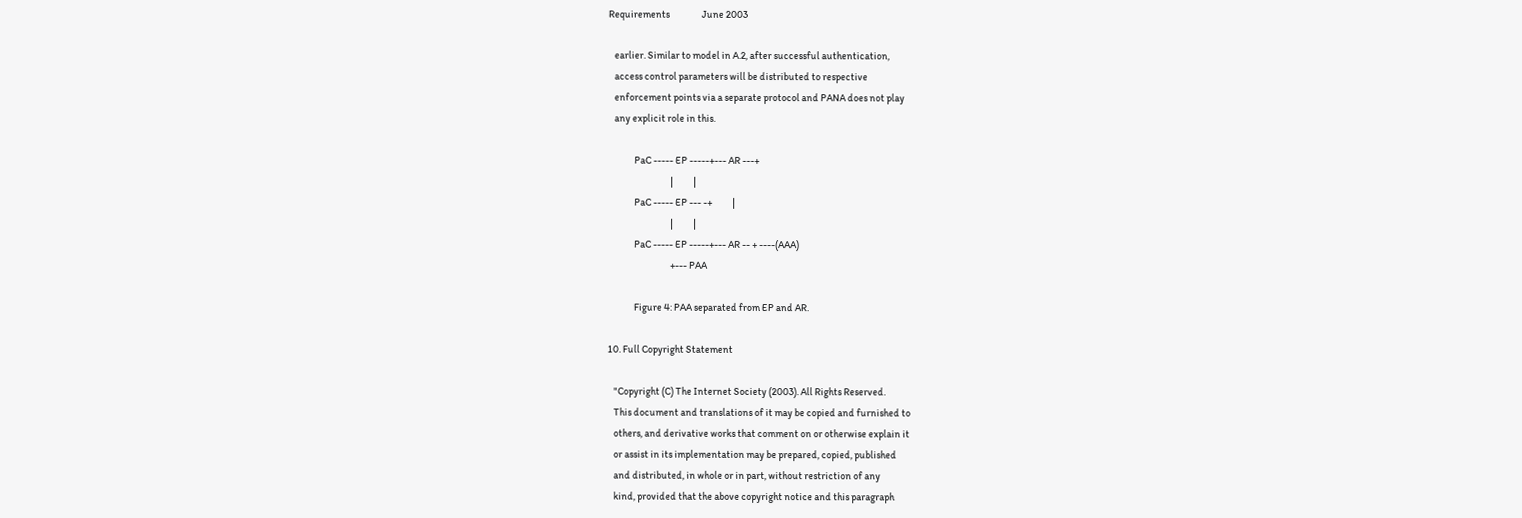Requirements                June 2003

   earlier. Similar to model in A.2, after successful authentication,
   access control parameters will be distributed to respective
   enforcement points via a separate protocol and PANA does not play
   any explicit role in this.

             PaC ----- EP -----+--- AR ---+
                               |          |
             PaC ----- EP --- -+          |
                               |          |
             PaC ----- EP -----+--- AR -- + ----(AAA)
                               +--- PAA

             Figure 4: PAA separated from EP and AR.

10. Full Copyright Statement

   "Copyright (C) The Internet Society (2003). All Rights Reserved.
   This document and translations of it may be copied and furnished to
   others, and derivative works that comment on or otherwise explain it
   or assist in its implementation may be prepared, copied, published
   and distributed, in whole or in part, without restriction of any
   kind, provided that the above copyright notice and this paragraph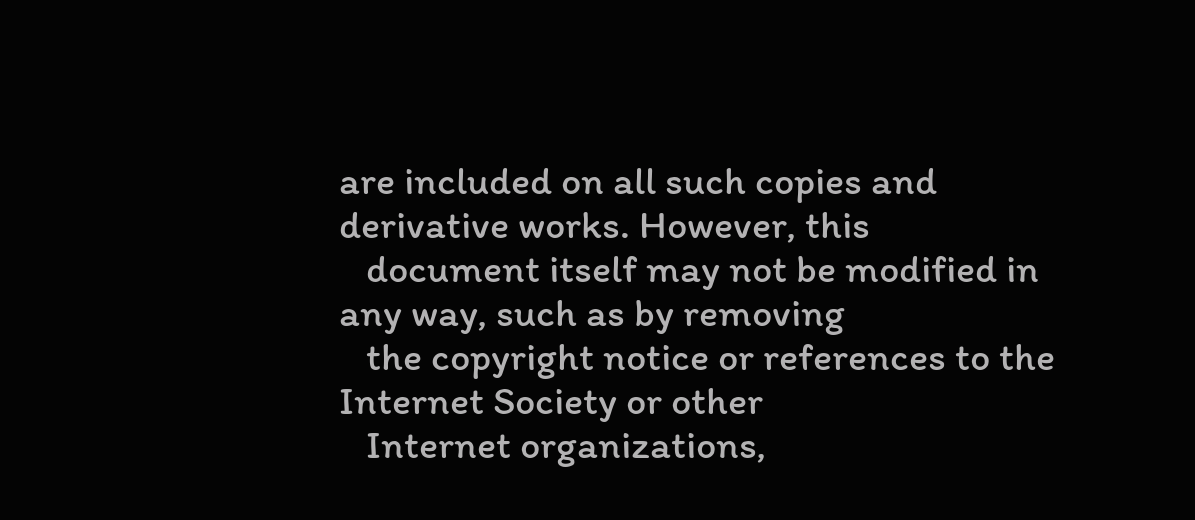are included on all such copies and derivative works. However, this
   document itself may not be modified in any way, such as by removing
   the copyright notice or references to the Internet Society or other
   Internet organizations,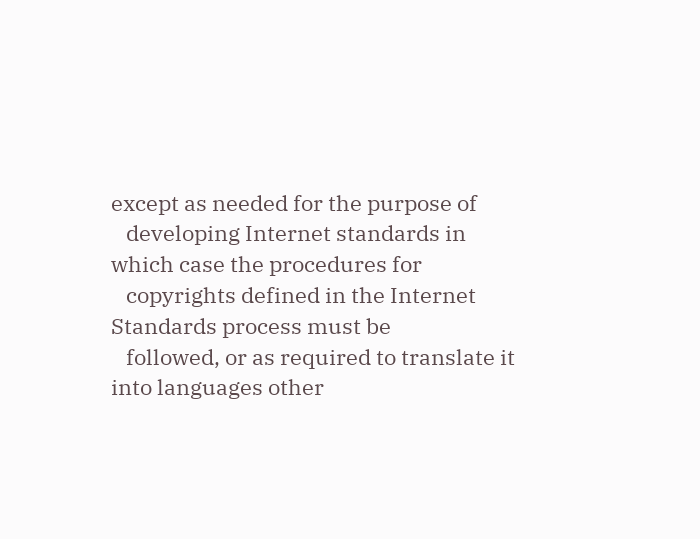except as needed for the purpose of
   developing Internet standards in which case the procedures for
   copyrights defined in the Internet Standards process must be
   followed, or as required to translate it into languages other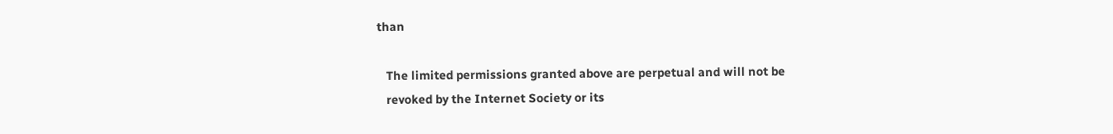than

   The limited permissions granted above are perpetual and will not be
   revoked by the Internet Society or its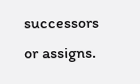successors or assigns.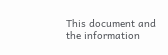This document and the information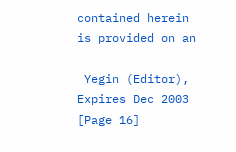contained herein is provided on an

 Yegin (Editor),        Expires Dec 2003              [Page 16]